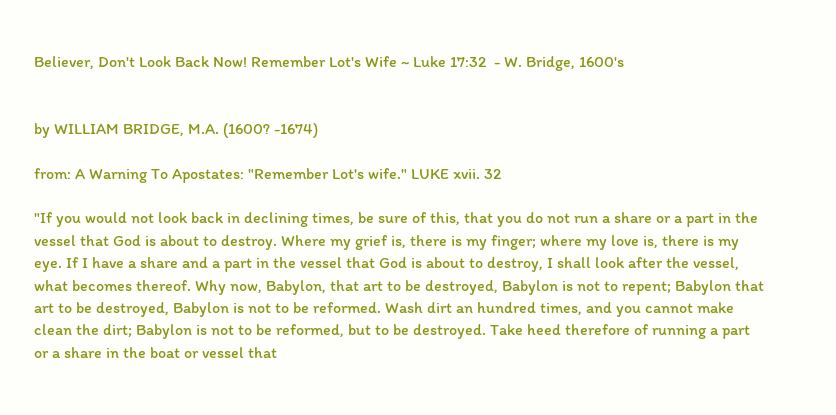Believer, Don't Look Back Now! Remember Lot's Wife ~ Luke 17:32  - W. Bridge, 1600's


by WILLIAM BRIDGE, M.A. (1600? -1674)

from: A Warning To Apostates: "Remember Lot's wife." LUKE xvii. 32

"If you would not look back in declining times, be sure of this, that you do not run a share or a part in the vessel that God is about to destroy. Where my grief is, there is my finger; where my love is, there is my eye. If I have a share and a part in the vessel that God is about to destroy, I shall look after the vessel, what becomes thereof. Why now, Babylon, that art to be destroyed, Babylon is not to repent; Babylon that art to be destroyed, Babylon is not to be reformed. Wash dirt an hundred times, and you cannot make clean the dirt; Babylon is not to be reformed, but to be destroyed. Take heed therefore of running a part or a share in the boat or vessel that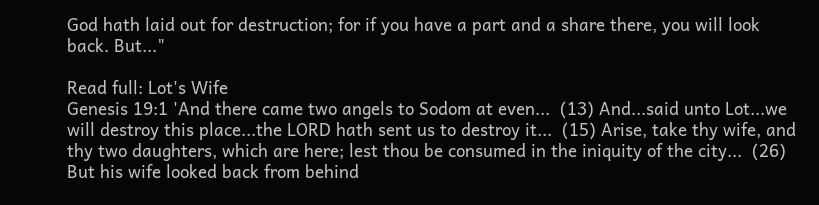God hath laid out for destruction; for if you have a part and a share there, you will look back. But..."

Read full: Lot's Wife
Genesis 19:1 'And there came two angels to Sodom at even...  (13) And...said unto Lot...we will destroy this place...the LORD hath sent us to destroy it...  (15) Arise, take thy wife, and thy two daughters, which are here; lest thou be consumed in the iniquity of the city...  (26) But his wife looked back from behind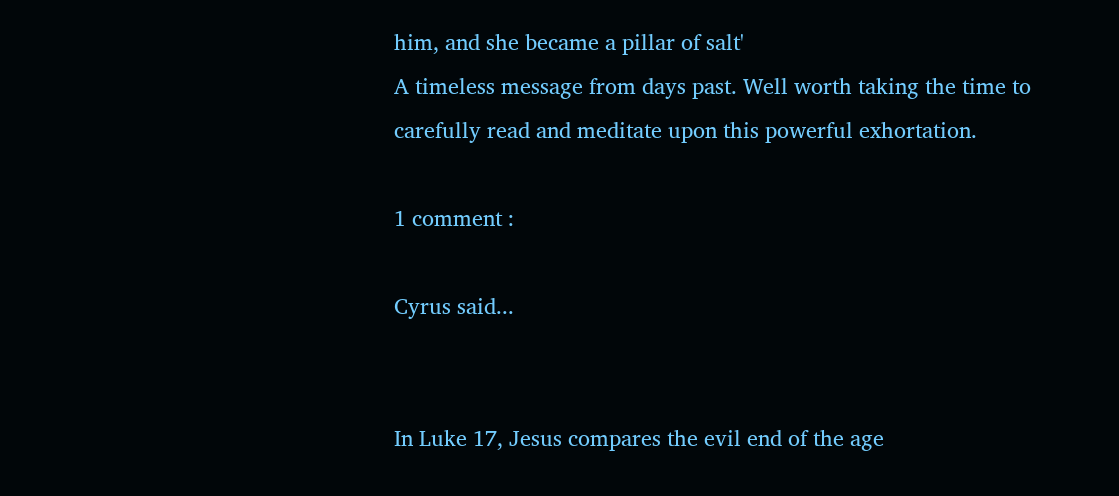him, and she became a pillar of salt'
A timeless message from days past. Well worth taking the time to carefully read and meditate upon this powerful exhortation.

1 comment :

Cyrus said...


In Luke 17, Jesus compares the evil end of the age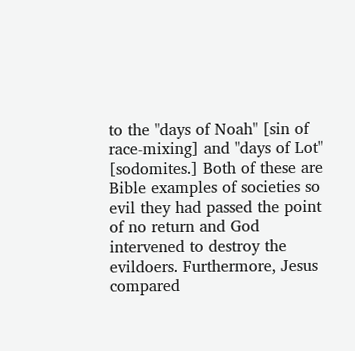to the "days of Noah" [sin of race-mixing] and "days of Lot" [sodomites.] Both of these are Bible examples of societies so evil they had passed the point of no return and God intervened to destroy the evildoers. Furthermore, Jesus compared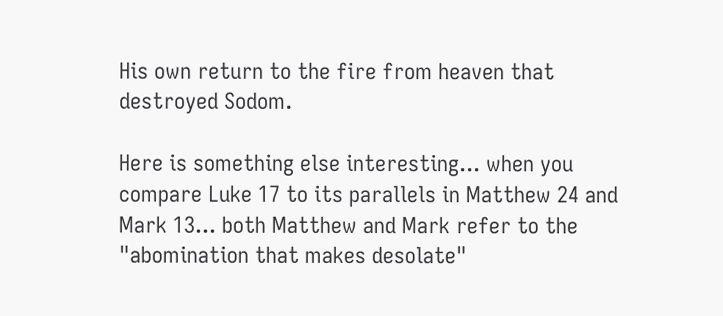His own return to the fire from heaven that destroyed Sodom.

Here is something else interesting... when you compare Luke 17 to its parallels in Matthew 24 and Mark 13... both Matthew and Mark refer to the "abomination that makes desolate"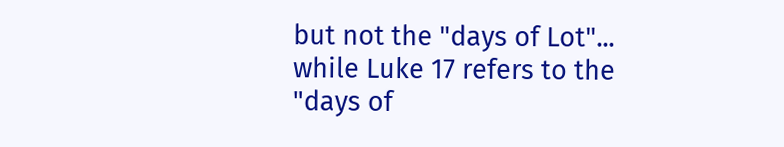but not the "days of Lot"... while Luke 17 refers to the "days of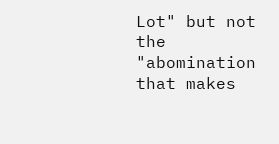Lot" but not the "abomination that makes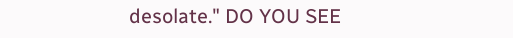desolate." DO YOU SEE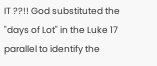IT ??!! God substituted the "days of Lot" in the Luke 17 parallel to identify the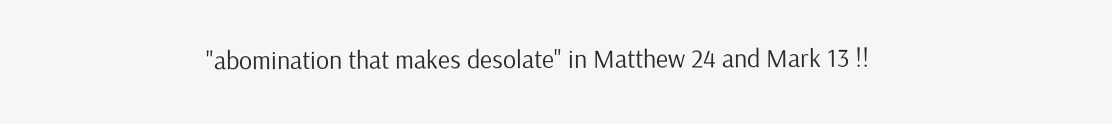"abomination that makes desolate" in Matthew 24 and Mark 13 !!